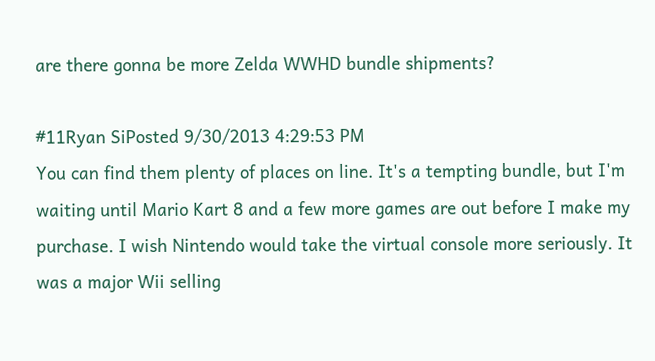are there gonna be more Zelda WWHD bundle shipments?

#11Ryan SiPosted 9/30/2013 4:29:53 PM
You can find them plenty of places on line. It's a tempting bundle, but I'm waiting until Mario Kart 8 and a few more games are out before I make my purchase. I wish Nintendo would take the virtual console more seriously. It was a major Wii selling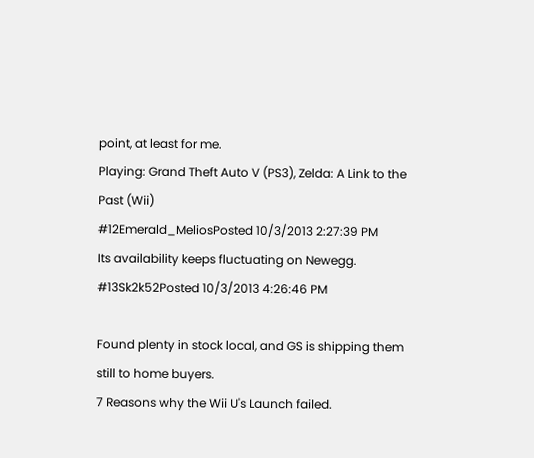point, at least for me.
Playing: Grand Theft Auto V (PS3), Zelda: A Link to the Past (Wii)
#12Emerald_MeliosPosted 10/3/2013 2:27:39 PM
Its availability keeps fluctuating on Newegg.
#13Sk2k52Posted 10/3/2013 4:26:46 PM

Found plenty in stock local, and GS is shipping them still to home buyers.
7 Reasons why the Wii U's Launch failed.